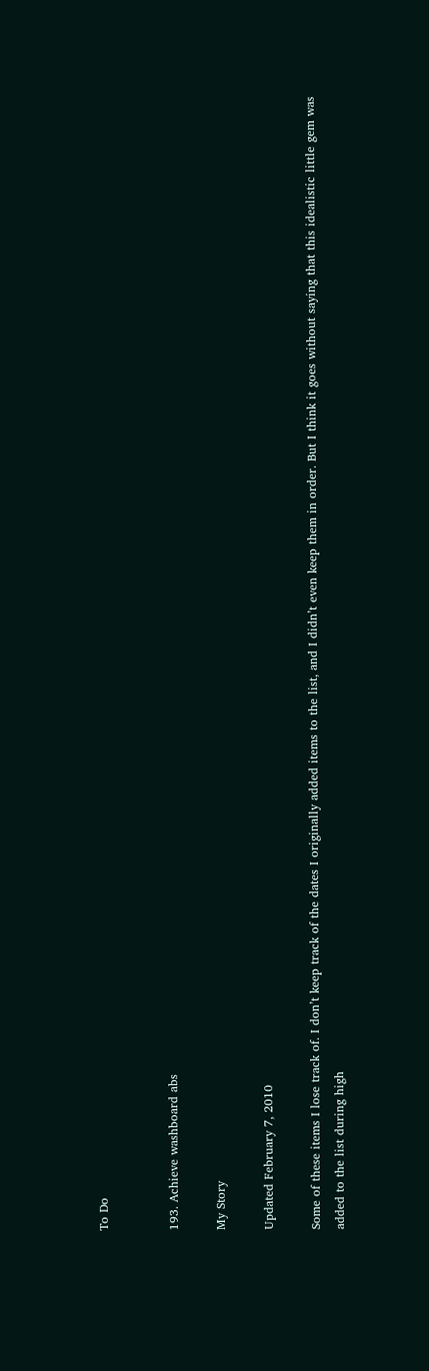To Do


193. Achieve washboard abs

My Story

Updated February 7, 2010

Some of these items I lose track of. I don’t keep track of the dates I originally added items to the list, and I didn’t even keep them in order. But I think it goes without saying that this idealistic little gem was added to the list during high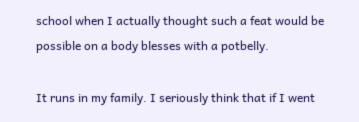school when I actually thought such a feat would be possible on a body blesses with a potbelly.

It runs in my family. I seriously think that if I went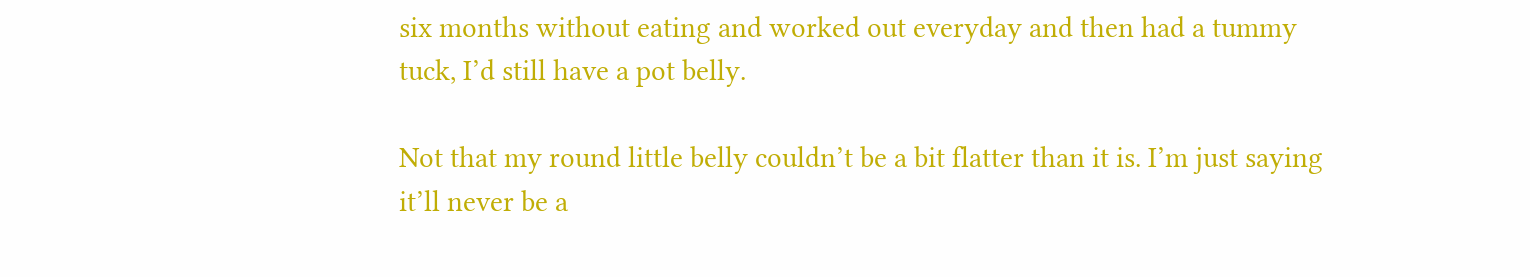six months without eating and worked out everyday and then had a tummy tuck, I’d still have a pot belly.

Not that my round little belly couldn’t be a bit flatter than it is. I’m just saying it’ll never be a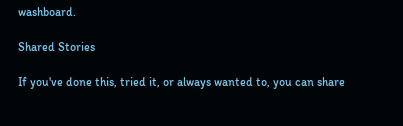washboard.

Shared Stories

If you've done this, tried it, or always wanted to, you can share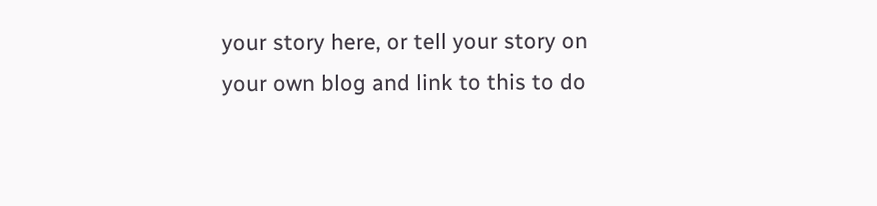your story here, or tell your story on your own blog and link to this to do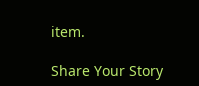item.

Share Your Story